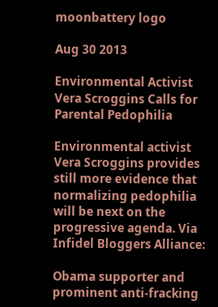moonbattery logo

Aug 30 2013

Environmental Activist Vera Scroggins Calls for Parental Pedophilia

Environmental activist Vera Scroggins provides still more evidence that normalizing pedophilia will be next on the progressive agenda. Via Infidel Bloggers Alliance:

Obama supporter and prominent anti-fracking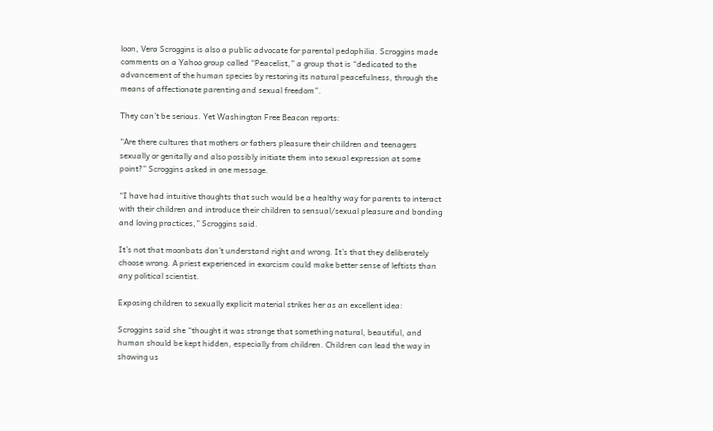loon, Vera Scroggins is also a public advocate for parental pedophilia. Scroggins made comments on a Yahoo group called “Peacelist,” a group that is “dedicated to the advancement of the human species by restoring its natural peacefulness, through the means of affectionate parenting and sexual freedom”.

They can’t be serious. Yet Washington Free Beacon reports:

“Are there cultures that mothers or fathers pleasure their children and teenagers sexually or genitally and also possibly initiate them into sexual expression at some point?” Scroggins asked in one message.

“I have had intuitive thoughts that such would be a healthy way for parents to interact with their children and introduce their children to sensual/sexual pleasure and bonding and loving practices,” Scroggins said.

It’s not that moonbats don’t understand right and wrong. It’s that they deliberately choose wrong. A priest experienced in exorcism could make better sense of leftists than any political scientist.

Exposing children to sexually explicit material strikes her as an excellent idea:

Scroggins said she “thought it was strange that something natural, beautiful, and human should be kept hidden, especially from children. Children can lead the way in showing us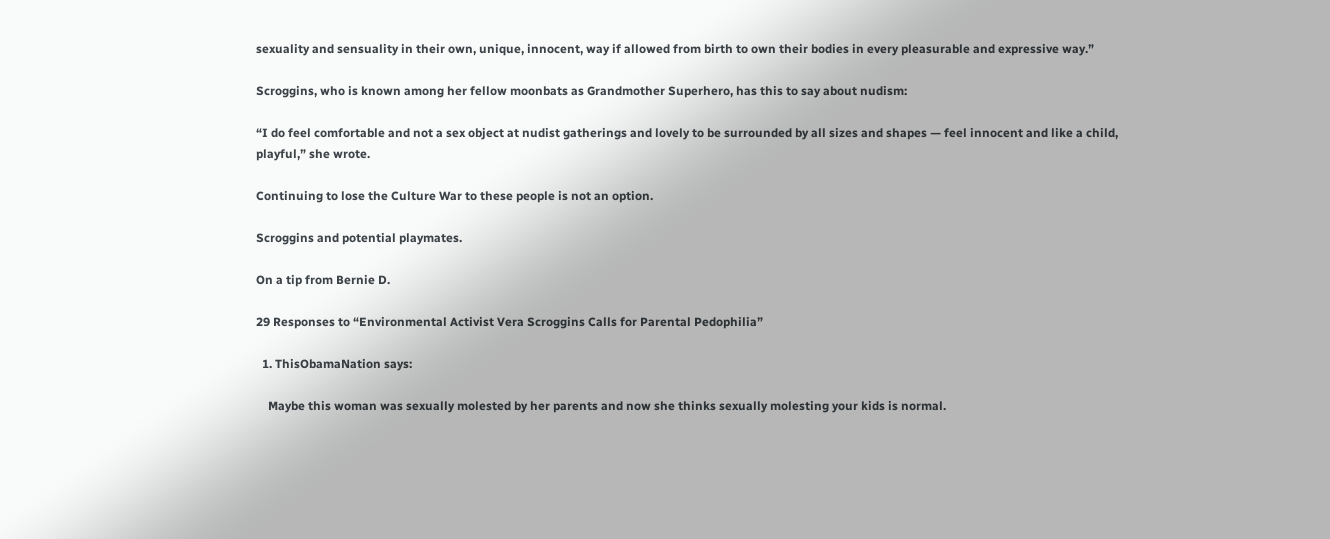sexuality and sensuality in their own, unique, innocent, way if allowed from birth to own their bodies in every pleasurable and expressive way.”

Scroggins, who is known among her fellow moonbats as Grandmother Superhero, has this to say about nudism:

“I do feel comfortable and not a sex object at nudist gatherings and lovely to be surrounded by all sizes and shapes — feel innocent and like a child, playful,” she wrote.

Continuing to lose the Culture War to these people is not an option.

Scroggins and potential playmates.

On a tip from Bernie D.

29 Responses to “Environmental Activist Vera Scroggins Calls for Parental Pedophilia”

  1. ThisObamaNation says:

    Maybe this woman was sexually molested by her parents and now she thinks sexually molesting your kids is normal.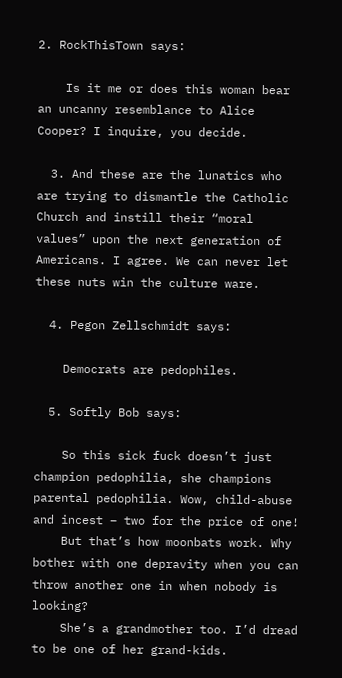2. RockThisTown says:

    Is it me or does this woman bear an uncanny resemblance to Alice Cooper? I inquire, you decide.

  3. And these are the lunatics who are trying to dismantle the Catholic Church and instill their “moral values” upon the next generation of Americans. I agree. We can never let these nuts win the culture ware.

  4. Pegon Zellschmidt says:

    Democrats are pedophiles.

  5. Softly Bob says:

    So this sick fuck doesn’t just champion pedophilia, she champions parental pedophilia. Wow, child-abuse and incest – two for the price of one!
    But that’s how moonbats work. Why bother with one depravity when you can throw another one in when nobody is looking?
    She’s a grandmother too. I’d dread to be one of her grand-kids.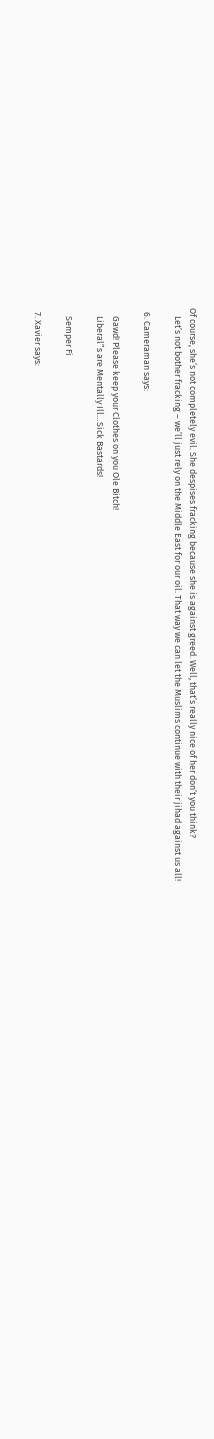Of course, she’s not completely evil. She despises fracking because she is against greed. Well, that’s really nice of her don’t you think?
    Let’s not bother fracking – we’ll just rely on the Middle East for our oil. That way we can let the Muslims continue with their jihad against us all!

  6. Cameraman says:

    Gawd! Please keep your Clothes on you Ole Bitch!
    Liberal”s are Mentally Ill…Sick Bastards!

    Semper Fi

  7. Xavier says: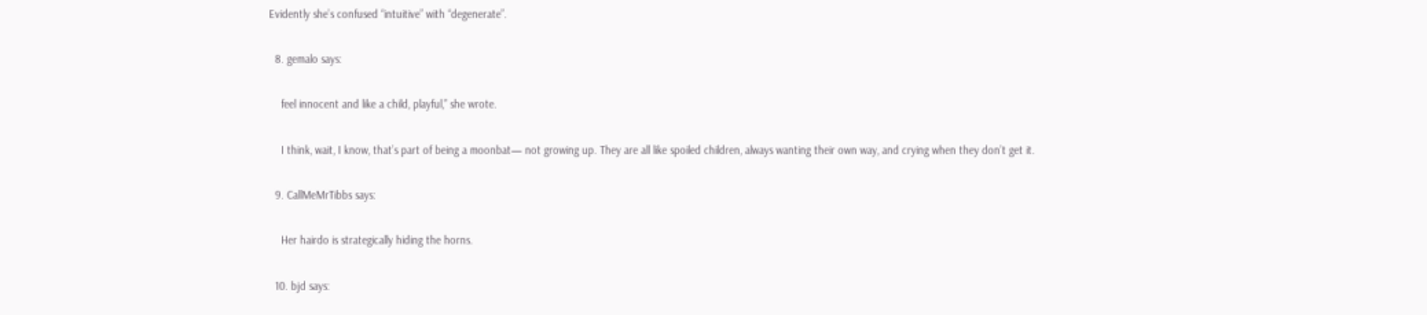Evidently she’s confused “intuitive” with “degenerate”.

  8. gemalo says:

    feel innocent and like a child, playful,” she wrote.

    I think, wait, I know, that’s part of being a moonbat— not growing up. They are all like spoiled children, always wanting their own way, and crying when they don’t get it.

  9. CallMeMrTibbs says:

    Her hairdo is strategically hiding the horns.

  10. bjd says: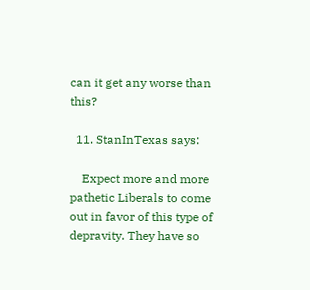can it get any worse than this?

  11. StanInTexas says:

    Expect more and more pathetic Liberals to come out in favor of this type of depravity. They have so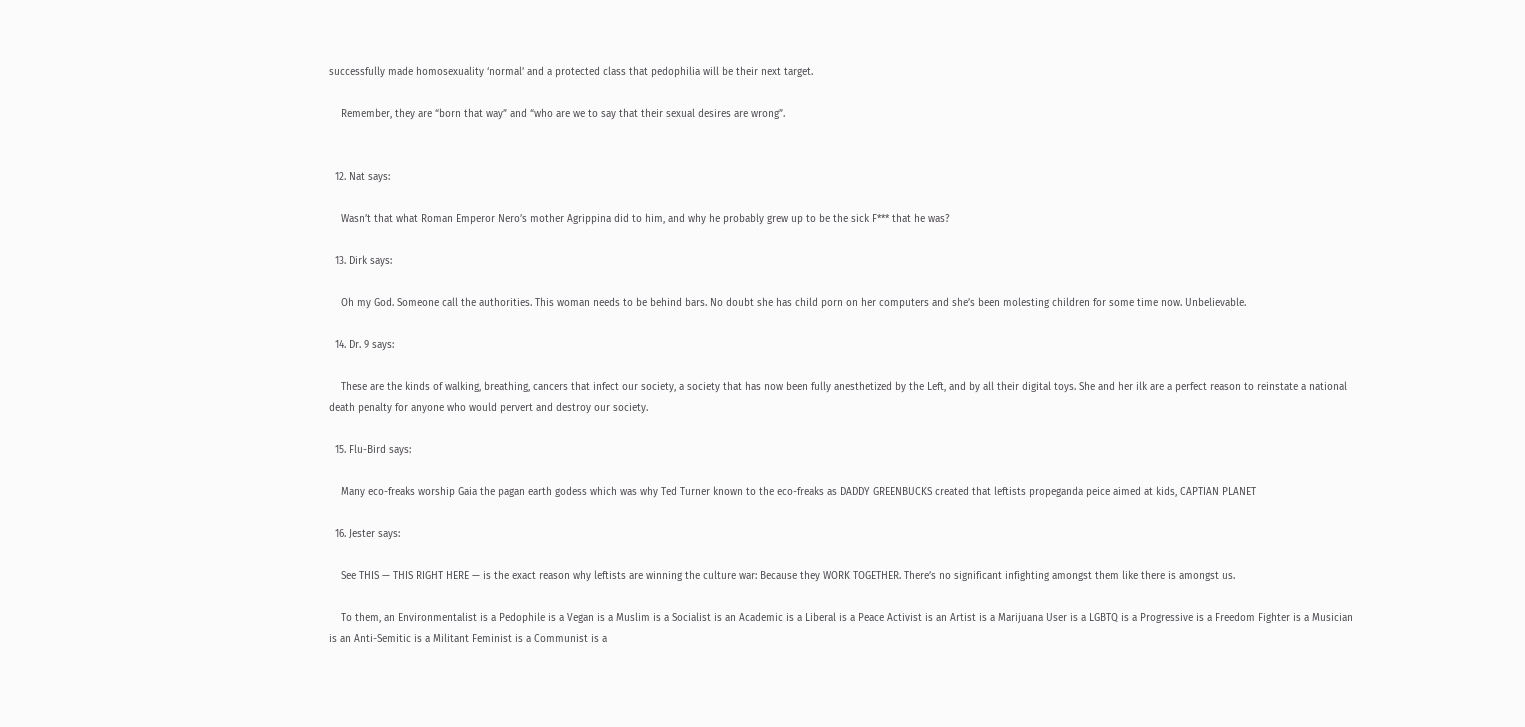successfully made homosexuality ‘normal’ and a protected class that pedophilia will be their next target.

    Remember, they are “born that way” and “who are we to say that their sexual desires are wrong”.


  12. Nat says:

    Wasn’t that what Roman Emperor Nero’s mother Agrippina did to him, and why he probably grew up to be the sick F*** that he was?

  13. Dirk says:

    Oh my God. Someone call the authorities. This woman needs to be behind bars. No doubt she has child porn on her computers and she’s been molesting children for some time now. Unbelievable.

  14. Dr. 9 says:

    These are the kinds of walking, breathing, cancers that infect our society, a society that has now been fully anesthetized by the Left, and by all their digital toys. She and her ilk are a perfect reason to reinstate a national death penalty for anyone who would pervert and destroy our society.

  15. Flu-Bird says:

    Many eco-freaks worship Gaia the pagan earth godess which was why Ted Turner known to the eco-freaks as DADDY GREENBUCKS created that leftists propeganda peice aimed at kids, CAPTIAN PLANET

  16. Jester says:

    See THIS — THIS RIGHT HERE — is the exact reason why leftists are winning the culture war: Because they WORK TOGETHER. There’s no significant infighting amongst them like there is amongst us.

    To them, an Environmentalist is a Pedophile is a Vegan is a Muslim is a Socialist is an Academic is a Liberal is a Peace Activist is an Artist is a Marijuana User is a LGBTQ is a Progressive is a Freedom Fighter is a Musician is an Anti-Semitic is a Militant Feminist is a Communist is a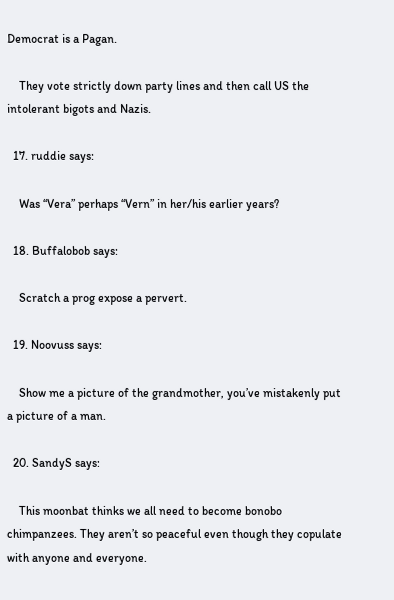Democrat is a Pagan.

    They vote strictly down party lines and then call US the intolerant bigots and Nazis.

  17. ruddie says:

    Was “Vera” perhaps “Vern” in her/his earlier years?

  18. Buffalobob says:

    Scratch a prog expose a pervert.

  19. Noovuss says:

    Show me a picture of the grandmother, you’ve mistakenly put a picture of a man.

  20. SandyS says:

    This moonbat thinks we all need to become bonobo chimpanzees. They aren’t so peaceful even though they copulate with anyone and everyone.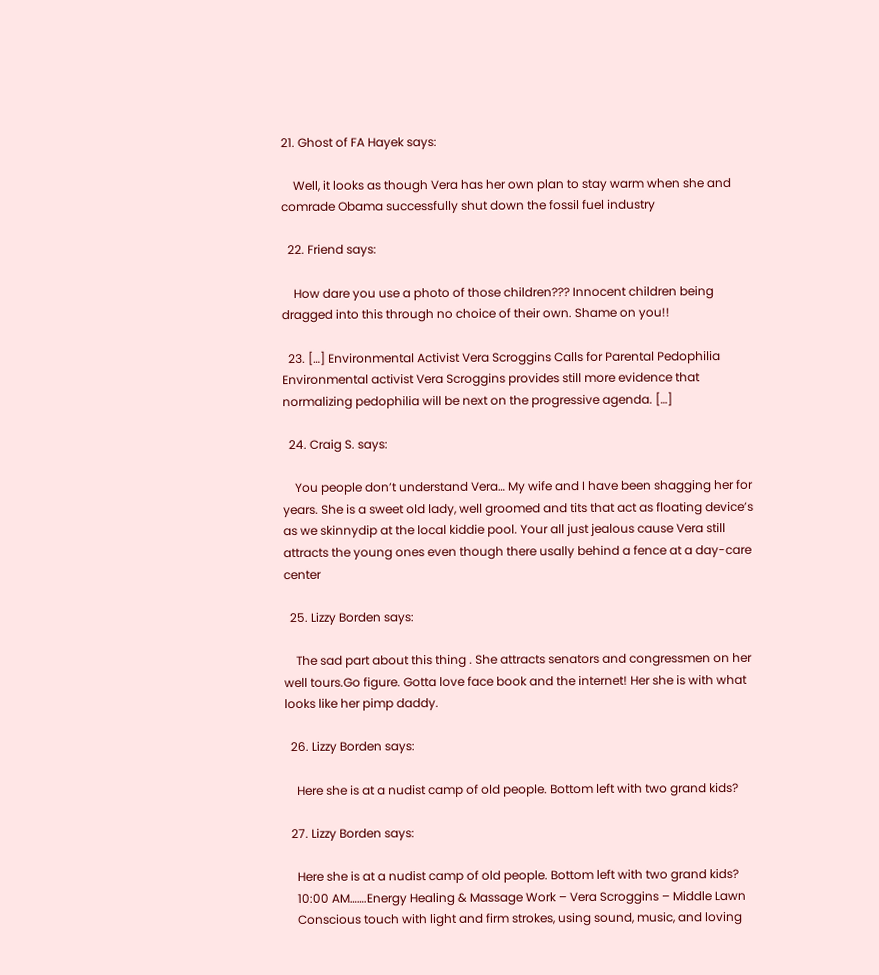21. Ghost of FA Hayek says:

    Well, it looks as though Vera has her own plan to stay warm when she and comrade Obama successfully shut down the fossil fuel industry

  22. Friend says:

    How dare you use a photo of those children??? Innocent children being dragged into this through no choice of their own. Shame on you!!

  23. […] Environmental Activist Vera Scroggins Calls for Parental Pedophilia Environmental activist Vera Scroggins provides still more evidence that normalizing pedophilia will be next on the progressive agenda. […]

  24. Craig S. says:

    You people don’t understand Vera… My wife and I have been shagging her for years. She is a sweet old lady, well groomed and tits that act as floating device’s as we skinnydip at the local kiddie pool. Your all just jealous cause Vera still attracts the young ones even though there usally behind a fence at a day-care center

  25. Lizzy Borden says:

    The sad part about this thing . She attracts senators and congressmen on her well tours.Go figure. Gotta love face book and the internet! Her she is with what looks like her pimp daddy.

  26. Lizzy Borden says:

    Here she is at a nudist camp of old people. Bottom left with two grand kids?

  27. Lizzy Borden says:

    Here she is at a nudist camp of old people. Bottom left with two grand kids?
    10:00 AM…….Energy Healing & Massage Work – Vera Scroggins – Middle Lawn
    Conscious touch with light and firm strokes, using sound, music, and loving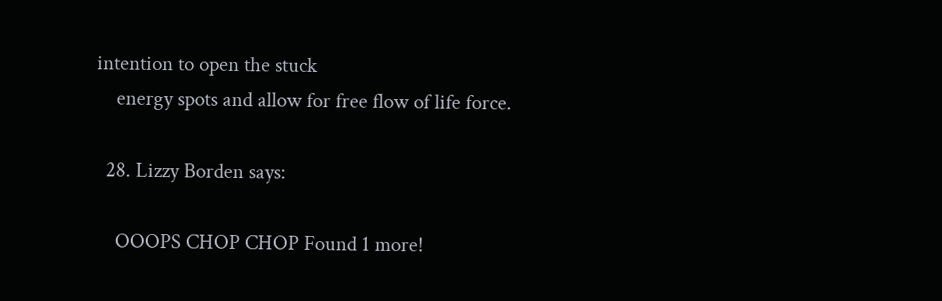intention to open the stuck
    energy spots and allow for free flow of life force.

  28. Lizzy Borden says:

    OOOPS CHOP CHOP Found 1 more!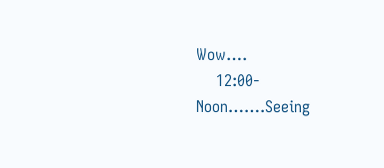Wow….
    12:00-Noon…….Seeing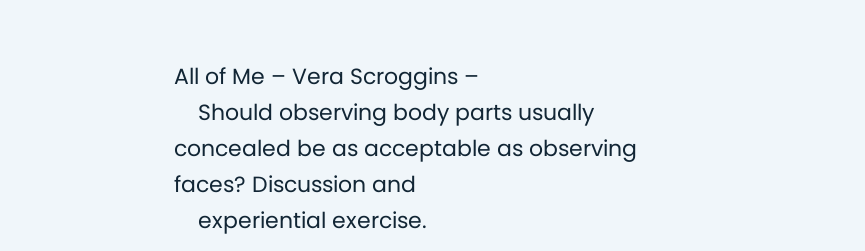All of Me – Vera Scroggins –
    Should observing body parts usually concealed be as acceptable as observing faces? Discussion and
    experiential exercise.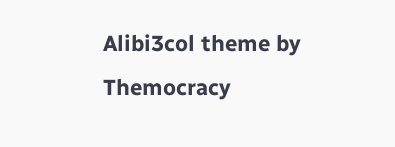Alibi3col theme by Themocracy